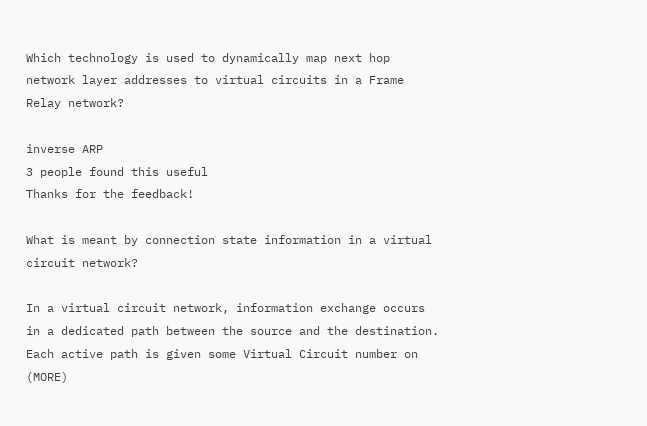Which technology is used to dynamically map next hop network layer addresses to virtual circuits in a Frame Relay network?

inverse ARP
3 people found this useful
Thanks for the feedback!

What is meant by connection state information in a virtual circuit network?

In a virtual circuit network, information exchange occurs in a dedicated path between the source and the destination. Each active path is given some Virtual Circuit number on (MORE)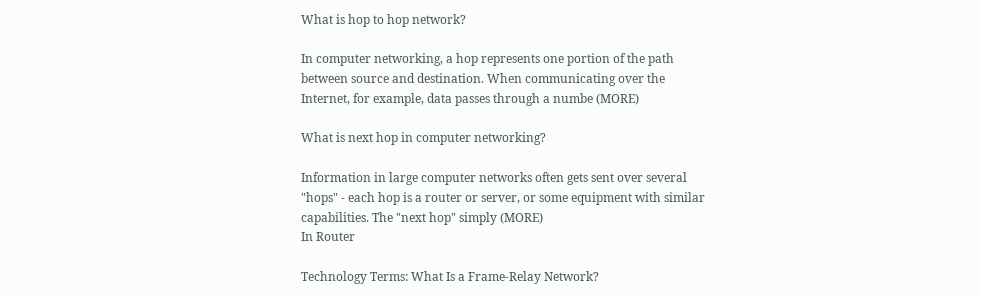What is hop to hop network?

In computer networking, a hop represents one portion of the path between source and destination. When communicating over the Internet, for example, data passes through a numbe (MORE)

What is next hop in computer networking?

Information in large computer networks often gets sent over several "hops" - each hop is a router or server, or some equipment with similar capabilities. The "next hop" simply (MORE)
In Router

Technology Terms: What Is a Frame-Relay Network?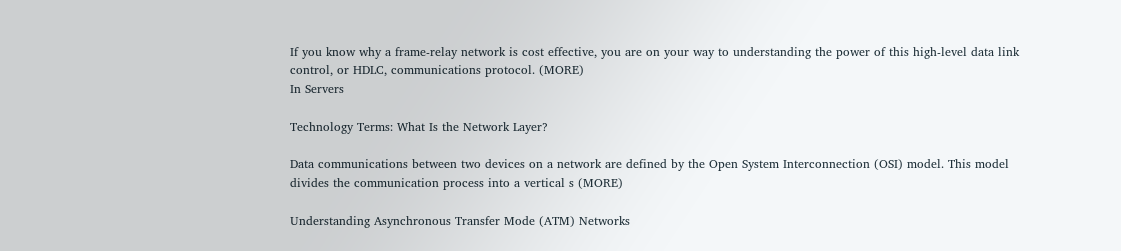If you know why a frame-relay network is cost effective, you are on your way to understanding the power of this high-level data link control, or HDLC, communications protocol. (MORE)
In Servers

Technology Terms: What Is the Network Layer?

Data communications between two devices on a network are defined by the Open System Interconnection (OSI) model. This model divides the communication process into a vertical s (MORE)

Understanding Asynchronous Transfer Mode (ATM) Networks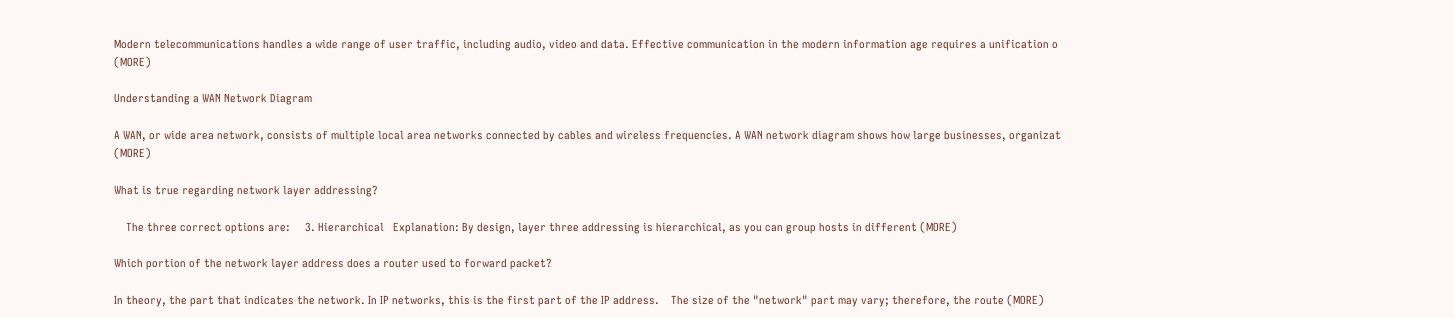Modern telecommunications handles a wide range of user traffic, including audio, video and data. Effective communication in the modern information age requires a unification o (MORE)

Understanding a WAN Network Diagram

A WAN, or wide area network, consists of multiple local area networks connected by cables and wireless frequencies. A WAN network diagram shows how large businesses, organizat (MORE)

What is true regarding network layer addressing?

    The three correct options are:     3. Hierarchical   Explanation: By design, layer three addressing is hierarchical, as you can group hosts in different (MORE)

Which portion of the network layer address does a router used to forward packet?

In theory, the part that indicates the network. In IP networks, this is the first part of the IP address.    The size of the "network" part may vary; therefore, the route (MORE)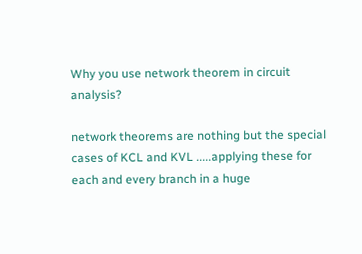Why you use network theorem in circuit analysis?

network theorems are nothing but the special cases of KCL and KVL .....applying these for each and every branch in a huge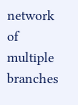network of multiple branches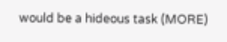would be a hideous task (MORE)